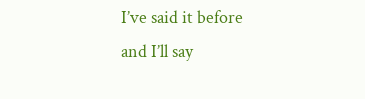I’ve said it before and I’ll say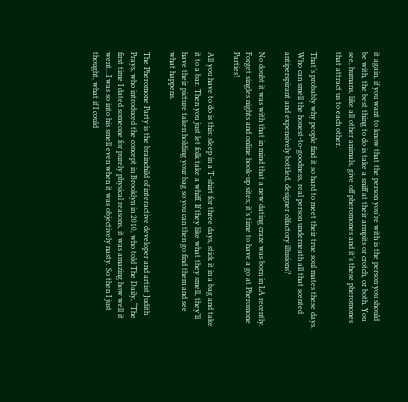it again, if you want to know that the person you’re with is the person you should be with, the best thing to do is take a sniff at their armpits or crotch, or both. You see, humans, like all other animals, give off pheromones and it’s these pheromones that attract us to each other.

That’s probably why people find it so hard to meet their true soul mates these days. Who can smell the honest-to-goodness, real person underneath all that scented antiperspirant and expensively bottled, designer olfactory illusions?

No doubt it was with that in mind that a new dating craze was born in LA recently. Forget singles nights and online hook-up sites; it’s time to have a go at Pheromone Parties!

All you have to do is this: sleep in a T-shirt for three days, stick it in a bag and take it to a bar. Then you just let folk take a whiff. If they like what they smell, they’ll have their picture taken holding your bag so you can then go find them and see what happens.

The Pheromone Party is the brainchild of interactive developer and artist Judith Prays, who introduced the concept in Brooklyn in 2010, who told The Daily, “The first time I dated someone for purely physical reasons, it was amazing how well it went…I was so into his smell even when it was objectively nasty. So then I just thought, what if I could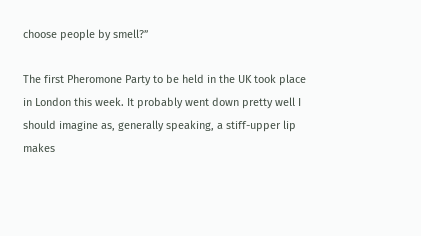choose people by smell?”

The first Pheromone Party to be held in the UK took place in London this week. It probably went down pretty well I should imagine as, generally speaking, a stiff-upper lip makes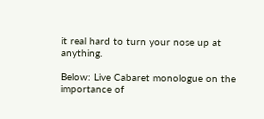it real hard to turn your nose up at anything.

Below: Live Cabaret monologue on the importance of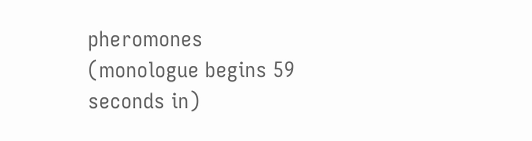pheromones (monologue begins 59 seconds in)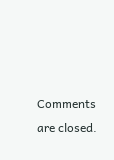Comments are closed.